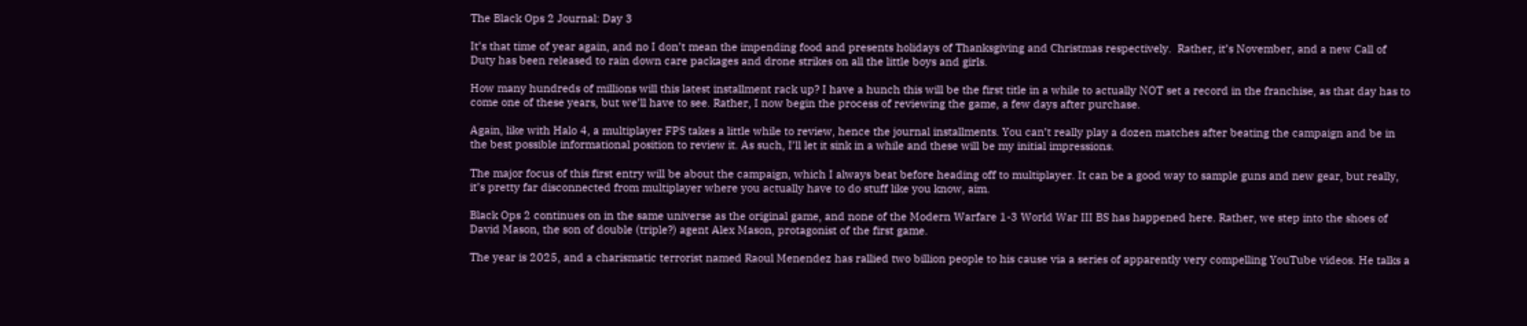The Black Ops 2 Journal: Day 3

It’s that time of year again, and no I don’t mean the impending food and presents holidays of Thanksgiving and Christmas respectively.  Rather, it’s November, and a new Call of Duty has been released to rain down care packages and drone strikes on all the little boys and girls.

How many hundreds of millions will this latest installment rack up? I have a hunch this will be the first title in a while to actually NOT set a record in the franchise, as that day has to come one of these years, but we’ll have to see. Rather, I now begin the process of reviewing the game, a few days after purchase.

Again, like with Halo 4, a multiplayer FPS takes a little while to review, hence the journal installments. You can’t really play a dozen matches after beating the campaign and be in the best possible informational position to review it. As such, I’ll let it sink in a while and these will be my initial impressions.

The major focus of this first entry will be about the campaign, which I always beat before heading off to multiplayer. It can be a good way to sample guns and new gear, but really, it’s pretty far disconnected from multiplayer where you actually have to do stuff like you know, aim.

Black Ops 2 continues on in the same universe as the original game, and none of the Modern Warfare 1-3 World War III BS has happened here. Rather, we step into the shoes of David Mason, the son of double (triple?) agent Alex Mason, protagonist of the first game.

The year is 2025, and a charismatic terrorist named Raoul Menendez has rallied two billion people to his cause via a series of apparently very compelling YouTube videos. He talks a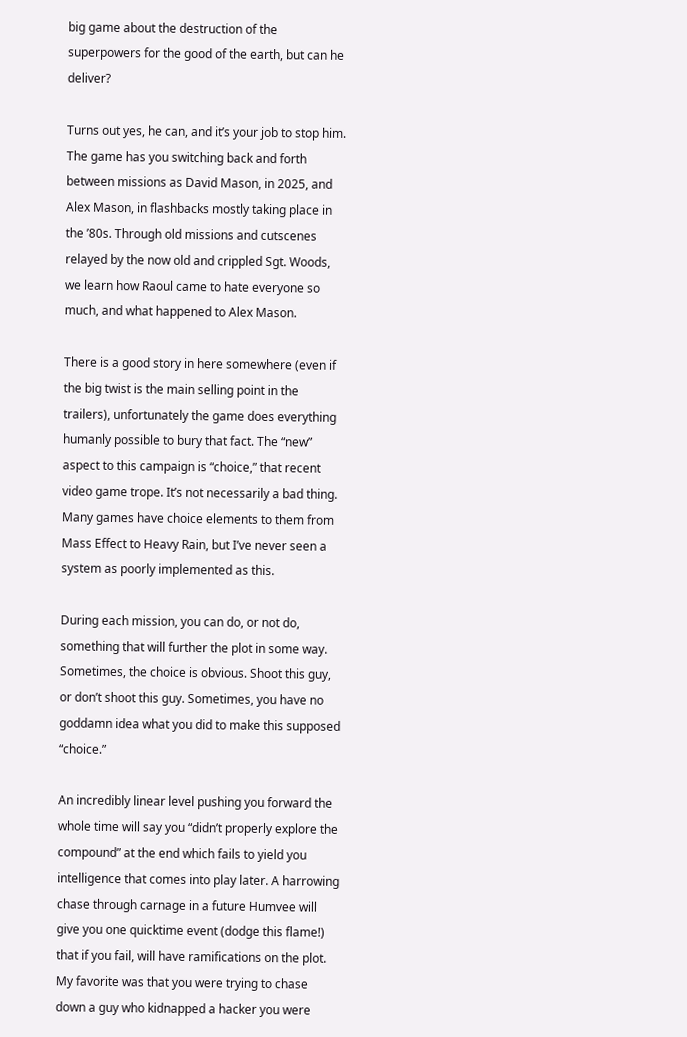big game about the destruction of the superpowers for the good of the earth, but can he deliver?

Turns out yes, he can, and it’s your job to stop him. The game has you switching back and forth between missions as David Mason, in 2025, and Alex Mason, in flashbacks mostly taking place in the ’80s. Through old missions and cutscenes relayed by the now old and crippled Sgt. Woods, we learn how Raoul came to hate everyone so much, and what happened to Alex Mason.

There is a good story in here somewhere (even if the big twist is the main selling point in the trailers), unfortunately the game does everything humanly possible to bury that fact. The “new” aspect to this campaign is “choice,” that recent video game trope. It’s not necessarily a bad thing. Many games have choice elements to them from Mass Effect to Heavy Rain, but I’ve never seen a system as poorly implemented as this.

During each mission, you can do, or not do, something that will further the plot in some way. Sometimes, the choice is obvious. Shoot this guy, or don’t shoot this guy. Sometimes, you have no goddamn idea what you did to make this supposed  “choice.”

An incredibly linear level pushing you forward the whole time will say you “didn’t properly explore the compound” at the end which fails to yield you intelligence that comes into play later. A harrowing chase through carnage in a future Humvee will give you one quicktime event (dodge this flame!) that if you fail, will have ramifications on the plot. My favorite was that you were trying to chase down a guy who kidnapped a hacker you were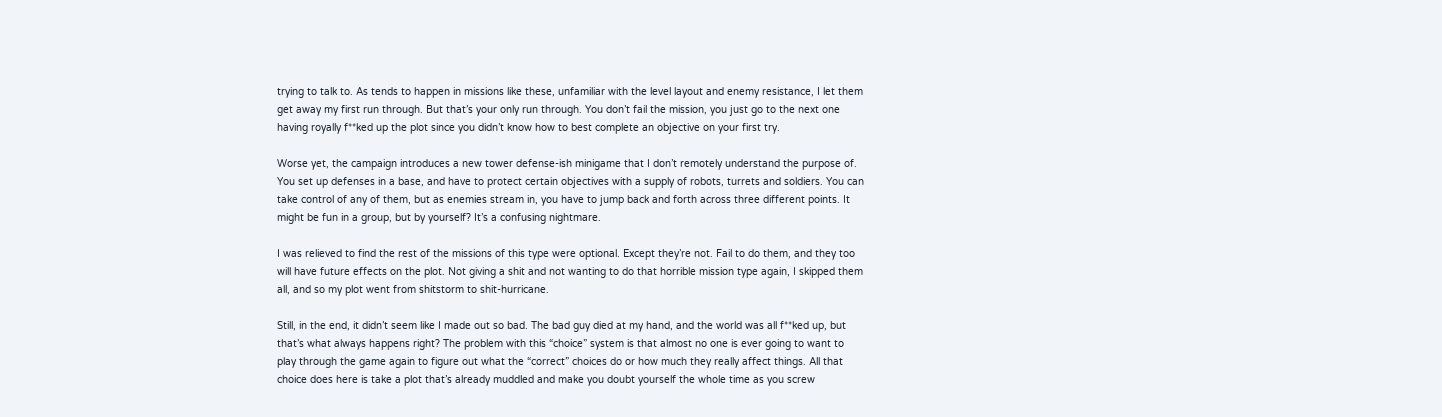trying to talk to. As tends to happen in missions like these, unfamiliar with the level layout and enemy resistance, I let them get away my first run through. But that’s your only run through. You don’t fail the mission, you just go to the next one having royally f**ked up the plot since you didn’t know how to best complete an objective on your first try.

Worse yet, the campaign introduces a new tower defense-ish minigame that I don’t remotely understand the purpose of. You set up defenses in a base, and have to protect certain objectives with a supply of robots, turrets and soldiers. You can take control of any of them, but as enemies stream in, you have to jump back and forth across three different points. It might be fun in a group, but by yourself? It’s a confusing nightmare.

I was relieved to find the rest of the missions of this type were optional. Except they’re not. Fail to do them, and they too will have future effects on the plot. Not giving a shit and not wanting to do that horrible mission type again, I skipped them all, and so my plot went from shitstorm to shit-hurricane.

Still, in the end, it didn’t seem like I made out so bad. The bad guy died at my hand, and the world was all f**ked up, but that’s what always happens right? The problem with this “choice” system is that almost no one is ever going to want to play through the game again to figure out what the “correct” choices do or how much they really affect things. All that choice does here is take a plot that’s already muddled and make you doubt yourself the whole time as you screw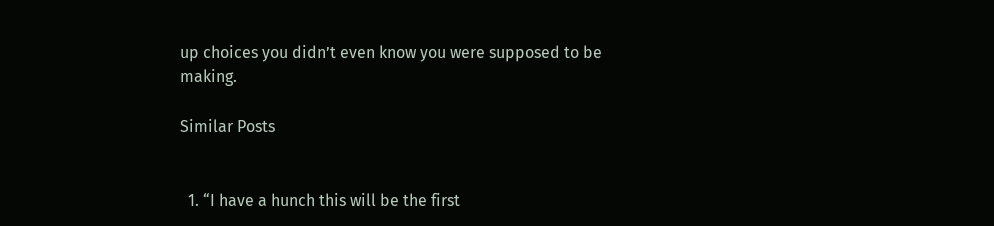up choices you didn’t even know you were supposed to be making.

Similar Posts


  1. “I have a hunch this will be the first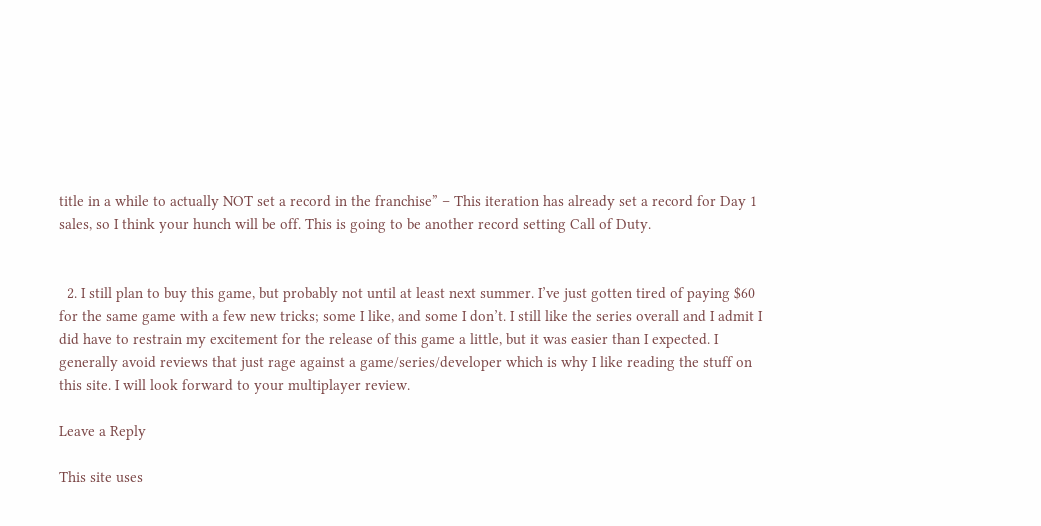title in a while to actually NOT set a record in the franchise” – This iteration has already set a record for Day 1 sales, so I think your hunch will be off. This is going to be another record setting Call of Duty.


  2. I still plan to buy this game, but probably not until at least next summer. I’ve just gotten tired of paying $60 for the same game with a few new tricks; some I like, and some I don’t. I still like the series overall and I admit I did have to restrain my excitement for the release of this game a little, but it was easier than I expected. I generally avoid reviews that just rage against a game/series/developer which is why I like reading the stuff on this site. I will look forward to your multiplayer review.

Leave a Reply

This site uses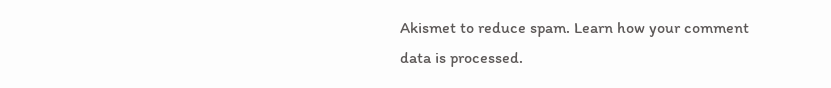Akismet to reduce spam. Learn how your comment data is processed.